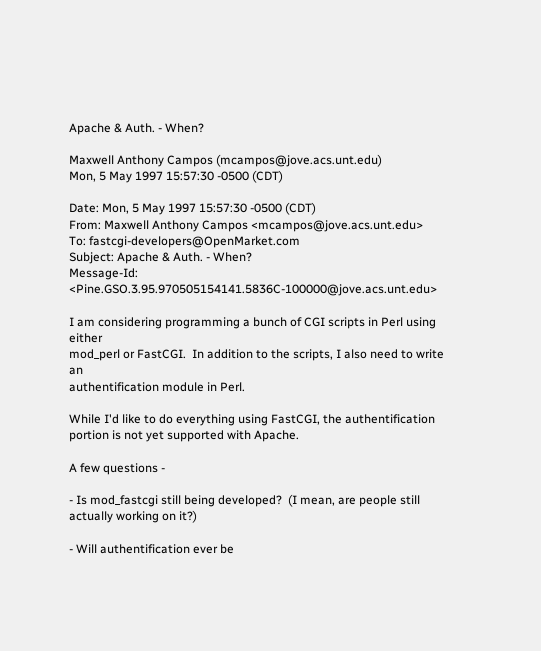Apache & Auth. - When?

Maxwell Anthony Campos (mcampos@jove.acs.unt.edu)
Mon, 5 May 1997 15:57:30 -0500 (CDT)

Date: Mon, 5 May 1997 15:57:30 -0500 (CDT)
From: Maxwell Anthony Campos <mcampos@jove.acs.unt.edu>
To: fastcgi-developers@OpenMarket.com
Subject: Apache & Auth. - When?
Message-Id: <Pine.GSO.3.95.970505154141.5836C-100000@jove.acs.unt.edu>

I am considering programming a bunch of CGI scripts in Perl using either
mod_perl or FastCGI.  In addition to the scripts, I also need to write an
authentification module in Perl.

While I'd like to do everything using FastCGI, the authentification
portion is not yet supported with Apache.

A few questions -

- Is mod_fastcgi still being developed?  (I mean, are people still
actually working on it?)

- Will authentification ever be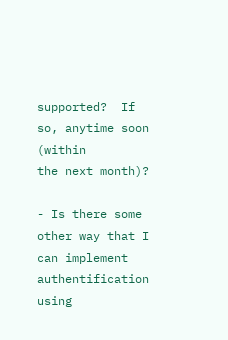supported?  If so, anytime soon (within
the next month)?

- Is there some other way that I can implement authentification using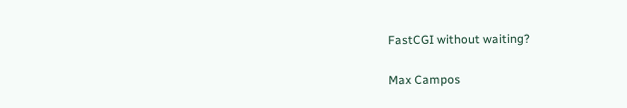FastCGI without waiting?

Max Campos